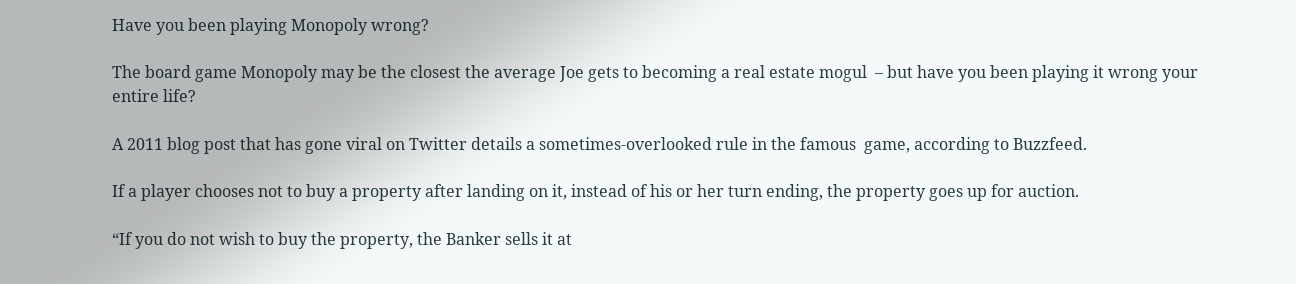Have you been playing Monopoly wrong?

The board game Monopoly may be the closest the average Joe gets to becoming a real estate mogul  – but have you been playing it wrong your entire life?

A 2011 blog post that has gone viral on Twitter details a sometimes-overlooked rule in the famous  game, according to Buzzfeed.

If a player chooses not to buy a property after landing on it, instead of his or her turn ending, the property goes up for auction.

“If you do not wish to buy the property, the Banker sells it at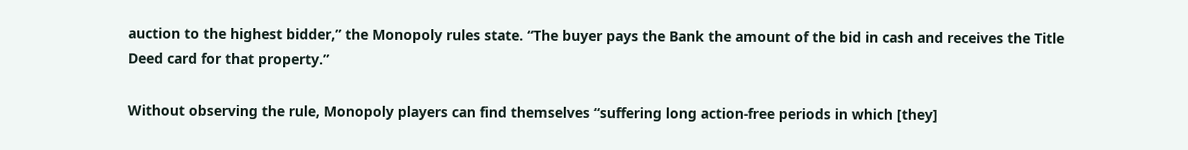auction to the highest bidder,” the Monopoly rules state. “The buyer pays the Bank the amount of the bid in cash and receives the Title Deed card for that property.”

Without observing the rule, Monopoly players can find themselves “suffering long action-free periods in which [they]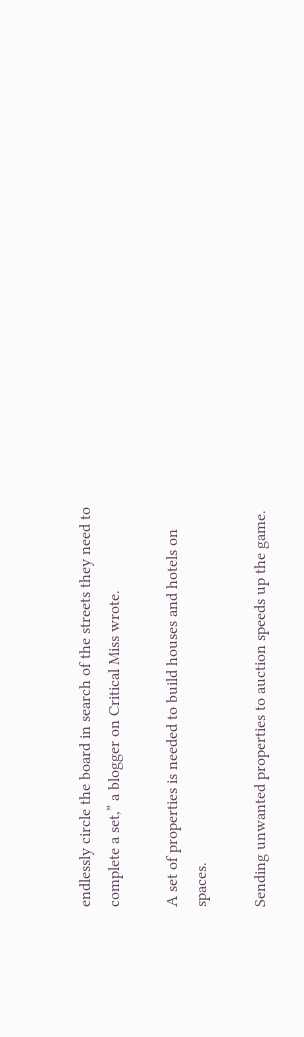endlessly circle the board in search of the streets they need to complete a set,” a blogger on Critical Miss wrote.

A set of properties is needed to build houses and hotels on spaces.

Sending unwanted properties to auction speeds up the game.